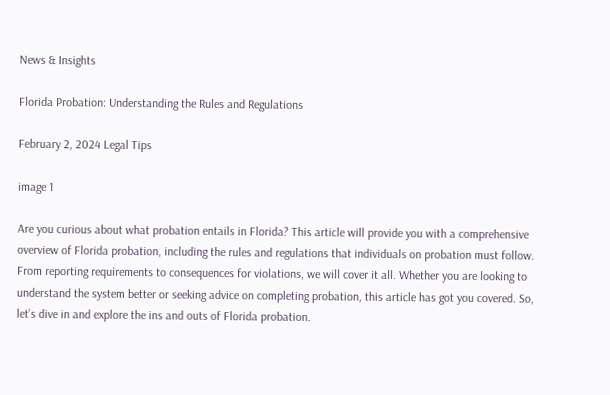News & Insights

Florida Probation: Understanding the Rules and Regulations

February 2, 2024 Legal Tips

image 1

Are you curious about what probation entails in Florida? This article will provide you with a comprehensive overview of Florida probation, including the rules and regulations that individuals on probation must follow. From reporting requirements to consequences for violations, we will cover it all. Whether you are looking to understand the system better or seeking advice on completing probation, this article has got you covered. So, let’s dive in and explore the ins and outs of Florida probation.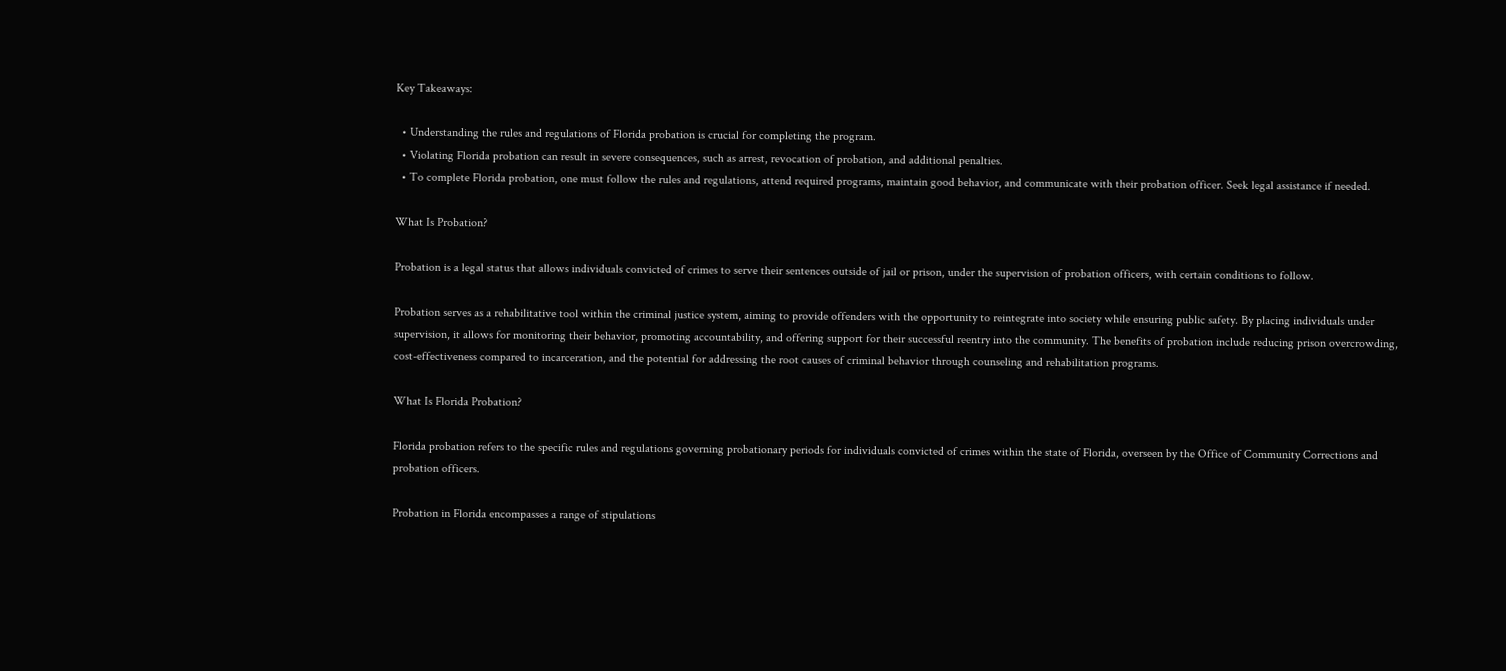Key Takeaways:

  • Understanding the rules and regulations of Florida probation is crucial for completing the program.
  • Violating Florida probation can result in severe consequences, such as arrest, revocation of probation, and additional penalties.
  • To complete Florida probation, one must follow the rules and regulations, attend required programs, maintain good behavior, and communicate with their probation officer. Seek legal assistance if needed.

What Is Probation?

Probation is a legal status that allows individuals convicted of crimes to serve their sentences outside of jail or prison, under the supervision of probation officers, with certain conditions to follow.

Probation serves as a rehabilitative tool within the criminal justice system, aiming to provide offenders with the opportunity to reintegrate into society while ensuring public safety. By placing individuals under supervision, it allows for monitoring their behavior, promoting accountability, and offering support for their successful reentry into the community. The benefits of probation include reducing prison overcrowding, cost-effectiveness compared to incarceration, and the potential for addressing the root causes of criminal behavior through counseling and rehabilitation programs.

What Is Florida Probation?

Florida probation refers to the specific rules and regulations governing probationary periods for individuals convicted of crimes within the state of Florida, overseen by the Office of Community Corrections and probation officers.

Probation in Florida encompasses a range of stipulations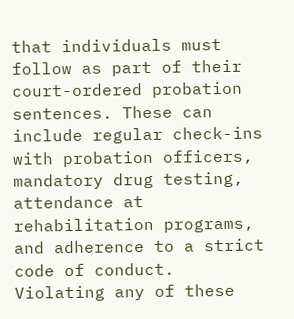that individuals must follow as part of their court-ordered probation sentences. These can include regular check-ins with probation officers, mandatory drug testing, attendance at rehabilitation programs, and adherence to a strict code of conduct. Violating any of these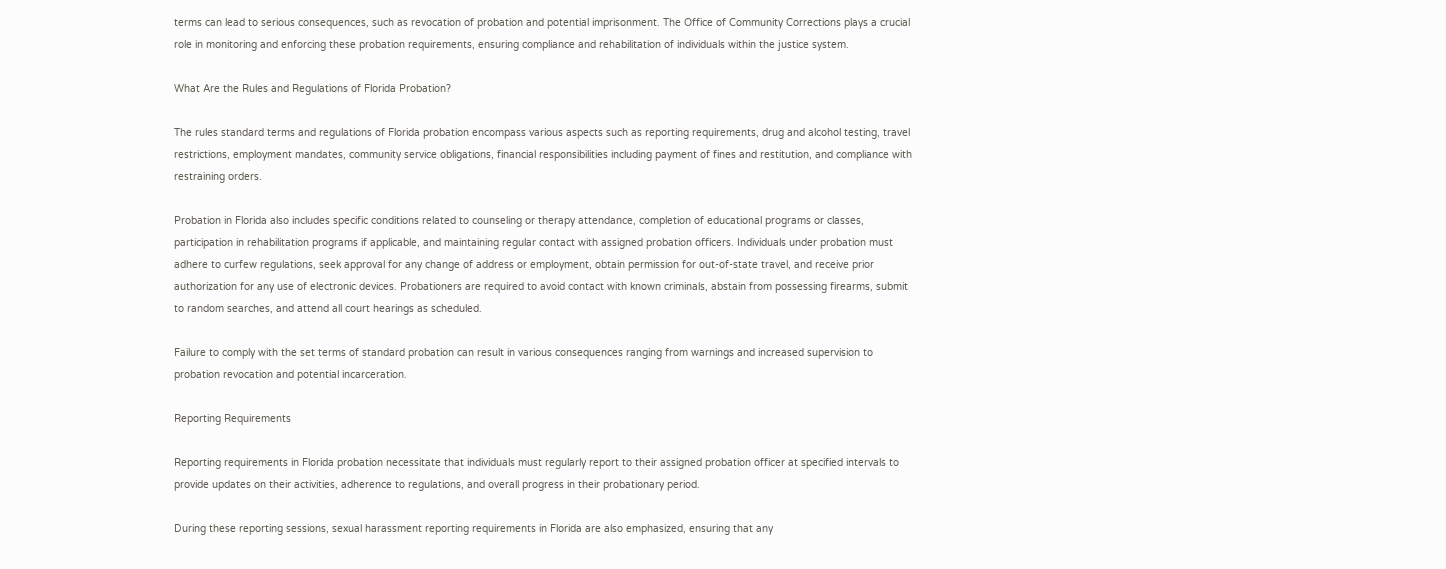terms can lead to serious consequences, such as revocation of probation and potential imprisonment. The Office of Community Corrections plays a crucial role in monitoring and enforcing these probation requirements, ensuring compliance and rehabilitation of individuals within the justice system.

What Are the Rules and Regulations of Florida Probation?

The rules standard terms and regulations of Florida probation encompass various aspects such as reporting requirements, drug and alcohol testing, travel restrictions, employment mandates, community service obligations, financial responsibilities including payment of fines and restitution, and compliance with restraining orders.

Probation in Florida also includes specific conditions related to counseling or therapy attendance, completion of educational programs or classes, participation in rehabilitation programs if applicable, and maintaining regular contact with assigned probation officers. Individuals under probation must adhere to curfew regulations, seek approval for any change of address or employment, obtain permission for out-of-state travel, and receive prior authorization for any use of electronic devices. Probationers are required to avoid contact with known criminals, abstain from possessing firearms, submit to random searches, and attend all court hearings as scheduled.

Failure to comply with the set terms of standard probation can result in various consequences ranging from warnings and increased supervision to probation revocation and potential incarceration.

Reporting Requirements

Reporting requirements in Florida probation necessitate that individuals must regularly report to their assigned probation officer at specified intervals to provide updates on their activities, adherence to regulations, and overall progress in their probationary period.

During these reporting sessions, sexual harassment reporting requirements in Florida are also emphasized, ensuring that any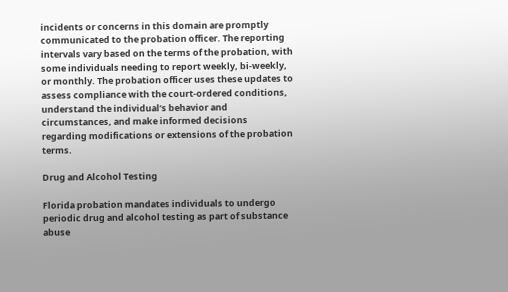incidents or concerns in this domain are promptly communicated to the probation officer. The reporting intervals vary based on the terms of the probation, with some individuals needing to report weekly, bi-weekly, or monthly. The probation officer uses these updates to assess compliance with the court-ordered conditions, understand the individual’s behavior and circumstances, and make informed decisions regarding modifications or extensions of the probation terms.

Drug and Alcohol Testing

Florida probation mandates individuals to undergo periodic drug and alcohol testing as part of substance abuse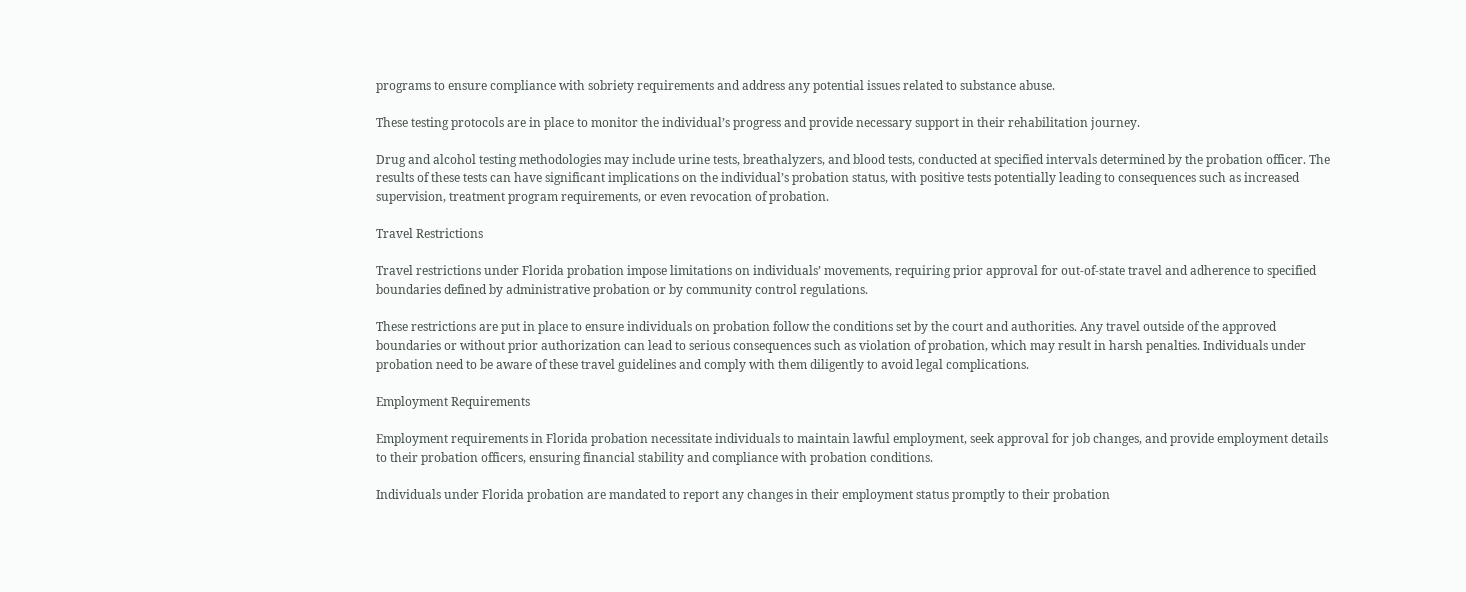programs to ensure compliance with sobriety requirements and address any potential issues related to substance abuse.

These testing protocols are in place to monitor the individual’s progress and provide necessary support in their rehabilitation journey.

Drug and alcohol testing methodologies may include urine tests, breathalyzers, and blood tests, conducted at specified intervals determined by the probation officer. The results of these tests can have significant implications on the individual’s probation status, with positive tests potentially leading to consequences such as increased supervision, treatment program requirements, or even revocation of probation.

Travel Restrictions

Travel restrictions under Florida probation impose limitations on individuals’ movements, requiring prior approval for out-of-state travel and adherence to specified boundaries defined by administrative probation or by community control regulations.

These restrictions are put in place to ensure individuals on probation follow the conditions set by the court and authorities. Any travel outside of the approved boundaries or without prior authorization can lead to serious consequences such as violation of probation, which may result in harsh penalties. Individuals under probation need to be aware of these travel guidelines and comply with them diligently to avoid legal complications.

Employment Requirements

Employment requirements in Florida probation necessitate individuals to maintain lawful employment, seek approval for job changes, and provide employment details to their probation officers, ensuring financial stability and compliance with probation conditions.

Individuals under Florida probation are mandated to report any changes in their employment status promptly to their probation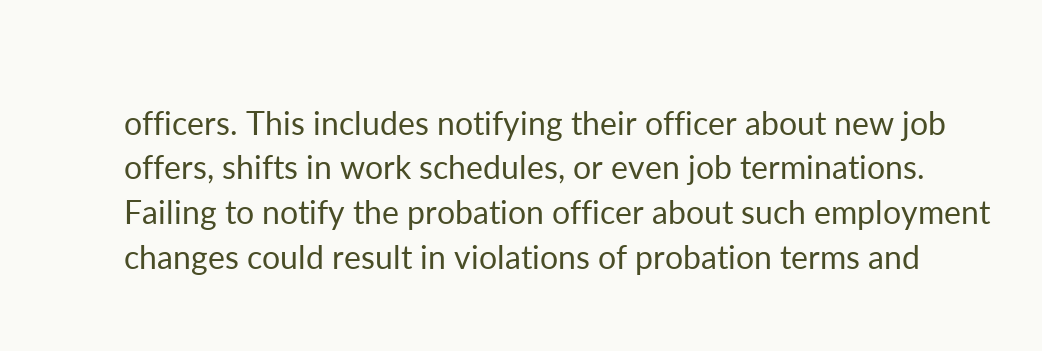officers. This includes notifying their officer about new job offers, shifts in work schedules, or even job terminations. Failing to notify the probation officer about such employment changes could result in violations of probation terms and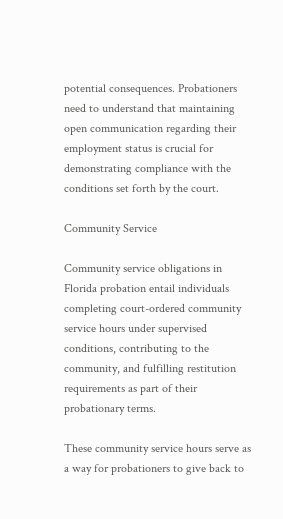potential consequences. Probationers need to understand that maintaining open communication regarding their employment status is crucial for demonstrating compliance with the conditions set forth by the court.

Community Service

Community service obligations in Florida probation entail individuals completing court-ordered community service hours under supervised conditions, contributing to the community, and fulfilling restitution requirements as part of their probationary terms.

These community service hours serve as a way for probationers to give back to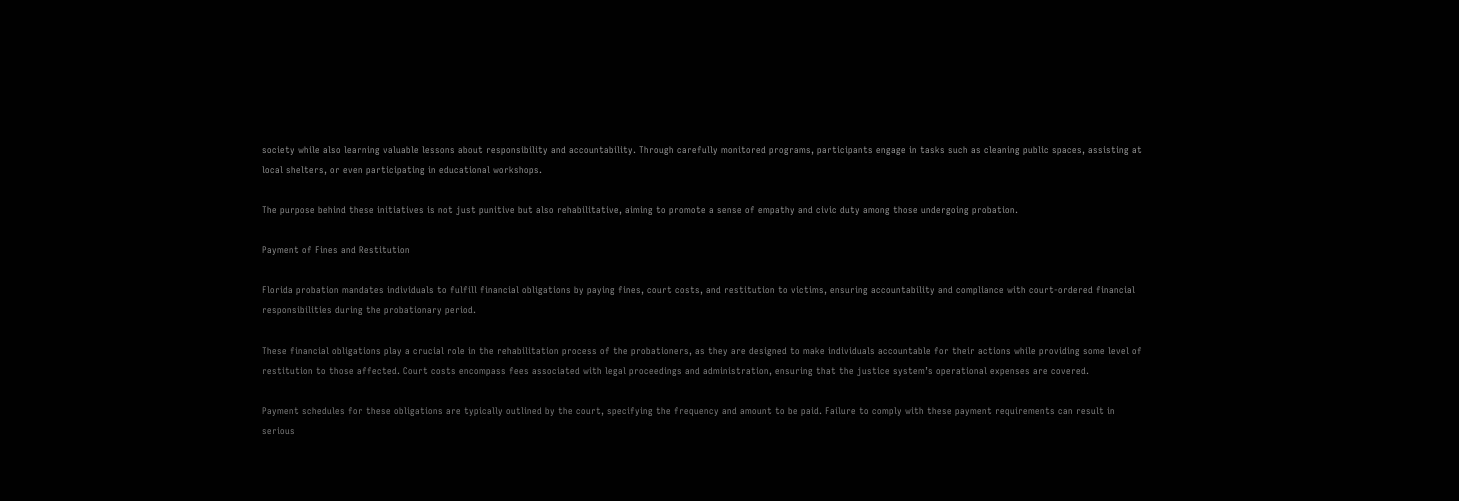society while also learning valuable lessons about responsibility and accountability. Through carefully monitored programs, participants engage in tasks such as cleaning public spaces, assisting at local shelters, or even participating in educational workshops.

The purpose behind these initiatives is not just punitive but also rehabilitative, aiming to promote a sense of empathy and civic duty among those undergoing probation.

Payment of Fines and Restitution

Florida probation mandates individuals to fulfill financial obligations by paying fines, court costs, and restitution to victims, ensuring accountability and compliance with court-ordered financial responsibilities during the probationary period.

These financial obligations play a crucial role in the rehabilitation process of the probationers, as they are designed to make individuals accountable for their actions while providing some level of restitution to those affected. Court costs encompass fees associated with legal proceedings and administration, ensuring that the justice system’s operational expenses are covered.

Payment schedules for these obligations are typically outlined by the court, specifying the frequency and amount to be paid. Failure to comply with these payment requirements can result in serious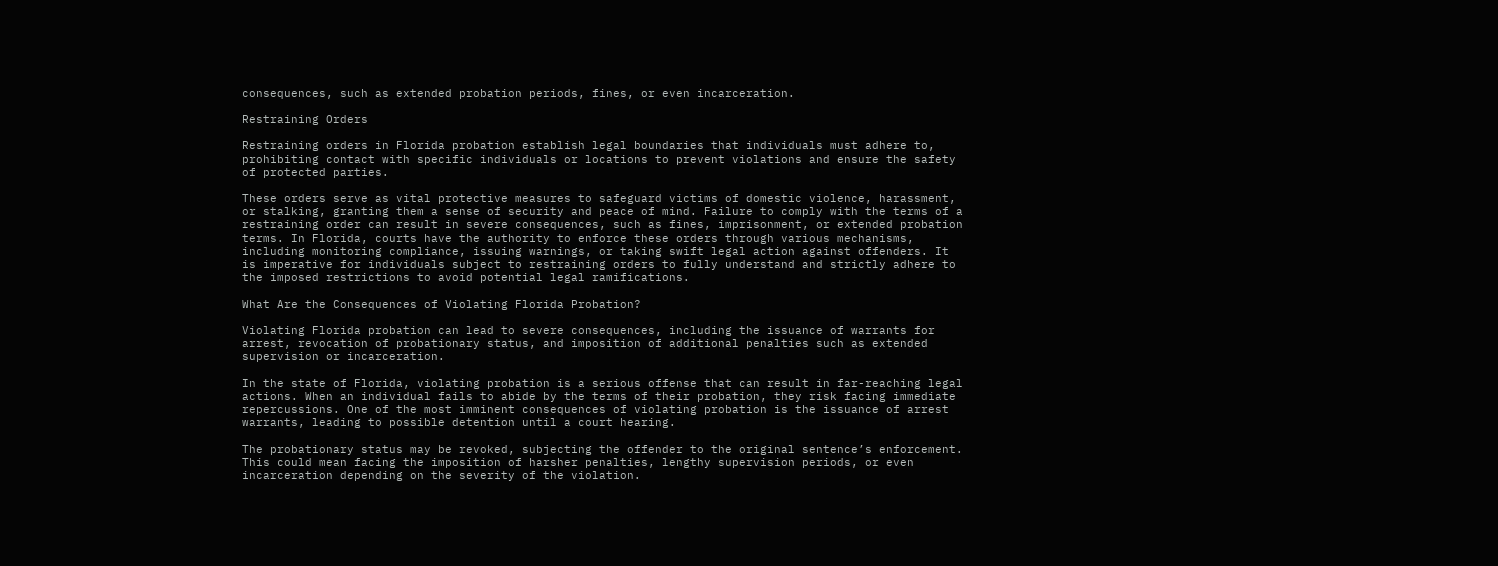consequences, such as extended probation periods, fines, or even incarceration.

Restraining Orders

Restraining orders in Florida probation establish legal boundaries that individuals must adhere to, prohibiting contact with specific individuals or locations to prevent violations and ensure the safety of protected parties.

These orders serve as vital protective measures to safeguard victims of domestic violence, harassment, or stalking, granting them a sense of security and peace of mind. Failure to comply with the terms of a restraining order can result in severe consequences, such as fines, imprisonment, or extended probation terms. In Florida, courts have the authority to enforce these orders through various mechanisms, including monitoring compliance, issuing warnings, or taking swift legal action against offenders. It is imperative for individuals subject to restraining orders to fully understand and strictly adhere to the imposed restrictions to avoid potential legal ramifications.

What Are the Consequences of Violating Florida Probation?

Violating Florida probation can lead to severe consequences, including the issuance of warrants for arrest, revocation of probationary status, and imposition of additional penalties such as extended supervision or incarceration.

In the state of Florida, violating probation is a serious offense that can result in far-reaching legal actions. When an individual fails to abide by the terms of their probation, they risk facing immediate repercussions. One of the most imminent consequences of violating probation is the issuance of arrest warrants, leading to possible detention until a court hearing.

The probationary status may be revoked, subjecting the offender to the original sentence’s enforcement. This could mean facing the imposition of harsher penalties, lengthy supervision periods, or even incarceration depending on the severity of the violation.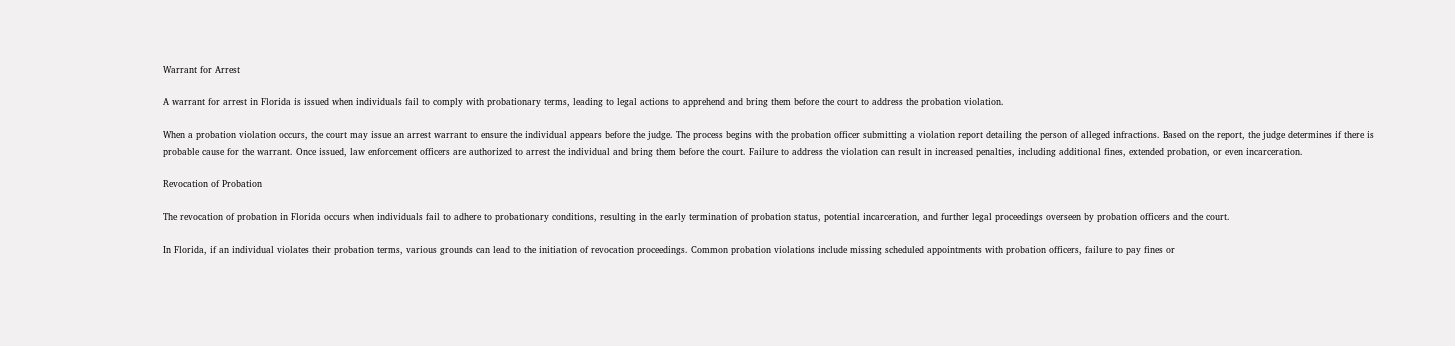Warrant for Arrest

A warrant for arrest in Florida is issued when individuals fail to comply with probationary terms, leading to legal actions to apprehend and bring them before the court to address the probation violation.

When a probation violation occurs, the court may issue an arrest warrant to ensure the individual appears before the judge. The process begins with the probation officer submitting a violation report detailing the person of alleged infractions. Based on the report, the judge determines if there is probable cause for the warrant. Once issued, law enforcement officers are authorized to arrest the individual and bring them before the court. Failure to address the violation can result in increased penalties, including additional fines, extended probation, or even incarceration.

Revocation of Probation

The revocation of probation in Florida occurs when individuals fail to adhere to probationary conditions, resulting in the early termination of probation status, potential incarceration, and further legal proceedings overseen by probation officers and the court.

In Florida, if an individual violates their probation terms, various grounds can lead to the initiation of revocation proceedings. Common probation violations include missing scheduled appointments with probation officers, failure to pay fines or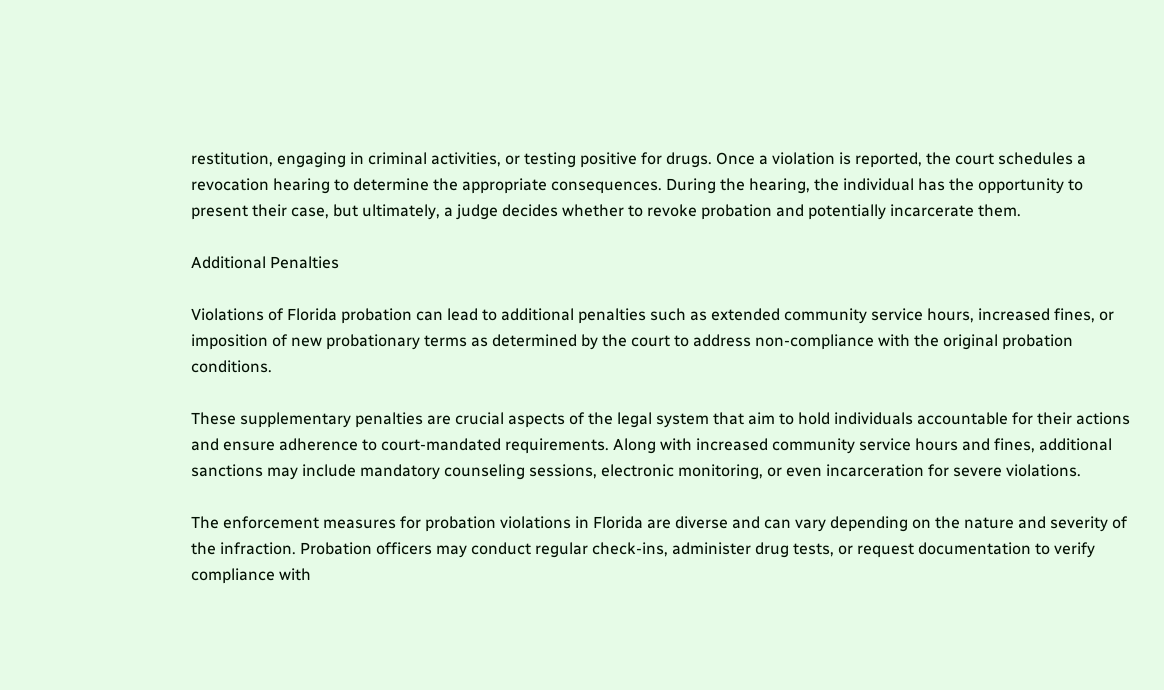restitution, engaging in criminal activities, or testing positive for drugs. Once a violation is reported, the court schedules a revocation hearing to determine the appropriate consequences. During the hearing, the individual has the opportunity to present their case, but ultimately, a judge decides whether to revoke probation and potentially incarcerate them.

Additional Penalties

Violations of Florida probation can lead to additional penalties such as extended community service hours, increased fines, or imposition of new probationary terms as determined by the court to address non-compliance with the original probation conditions.

These supplementary penalties are crucial aspects of the legal system that aim to hold individuals accountable for their actions and ensure adherence to court-mandated requirements. Along with increased community service hours and fines, additional sanctions may include mandatory counseling sessions, electronic monitoring, or even incarceration for severe violations.

The enforcement measures for probation violations in Florida are diverse and can vary depending on the nature and severity of the infraction. Probation officers may conduct regular check-ins, administer drug tests, or request documentation to verify compliance with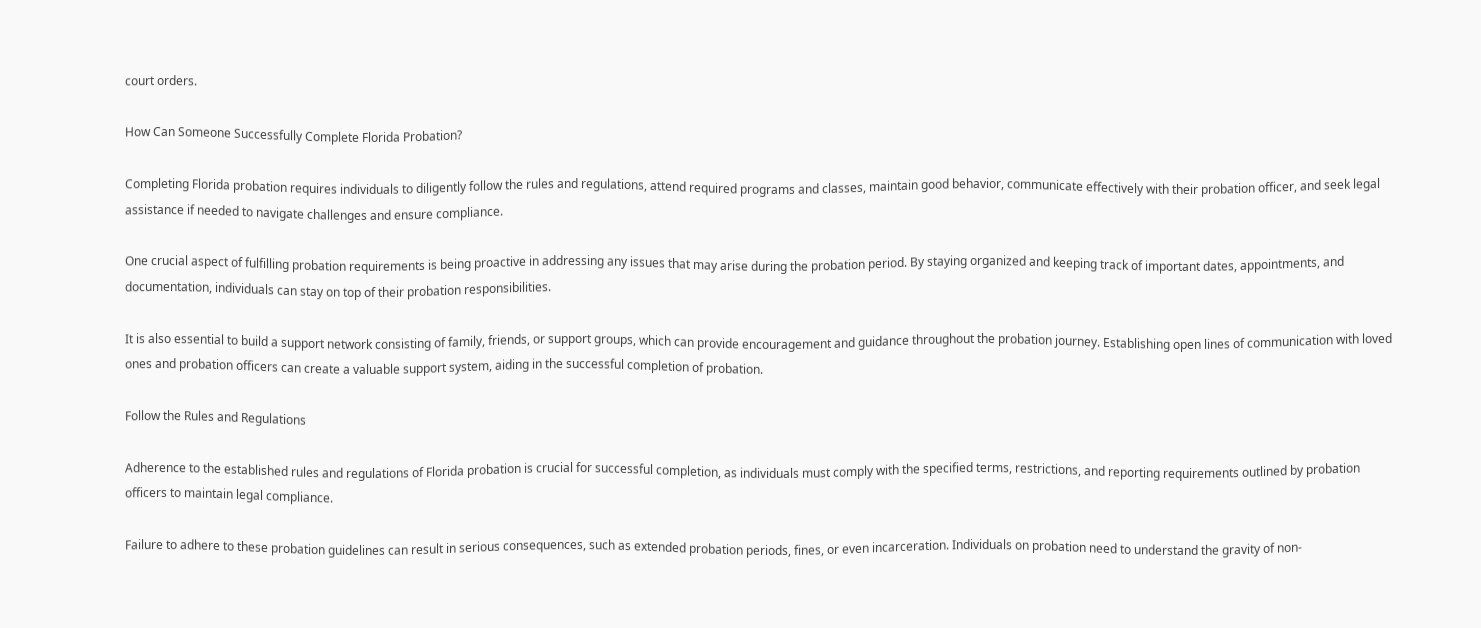court orders.

How Can Someone Successfully Complete Florida Probation?

Completing Florida probation requires individuals to diligently follow the rules and regulations, attend required programs and classes, maintain good behavior, communicate effectively with their probation officer, and seek legal assistance if needed to navigate challenges and ensure compliance.

One crucial aspect of fulfilling probation requirements is being proactive in addressing any issues that may arise during the probation period. By staying organized and keeping track of important dates, appointments, and documentation, individuals can stay on top of their probation responsibilities.

It is also essential to build a support network consisting of family, friends, or support groups, which can provide encouragement and guidance throughout the probation journey. Establishing open lines of communication with loved ones and probation officers can create a valuable support system, aiding in the successful completion of probation.

Follow the Rules and Regulations

Adherence to the established rules and regulations of Florida probation is crucial for successful completion, as individuals must comply with the specified terms, restrictions, and reporting requirements outlined by probation officers to maintain legal compliance.

Failure to adhere to these probation guidelines can result in serious consequences, such as extended probation periods, fines, or even incarceration. Individuals on probation need to understand the gravity of non-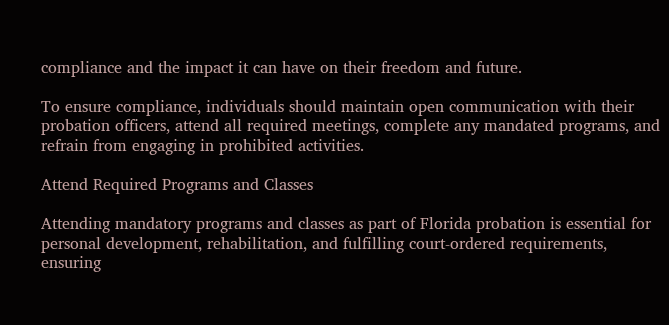compliance and the impact it can have on their freedom and future.

To ensure compliance, individuals should maintain open communication with their probation officers, attend all required meetings, complete any mandated programs, and refrain from engaging in prohibited activities.

Attend Required Programs and Classes

Attending mandatory programs and classes as part of Florida probation is essential for personal development, rehabilitation, and fulfilling court-ordered requirements, ensuring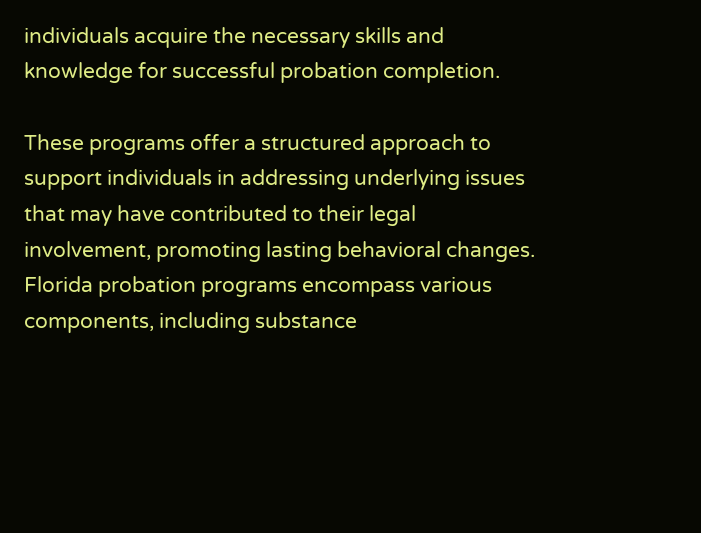individuals acquire the necessary skills and knowledge for successful probation completion.

These programs offer a structured approach to support individuals in addressing underlying issues that may have contributed to their legal involvement, promoting lasting behavioral changes. Florida probation programs encompass various components, including substance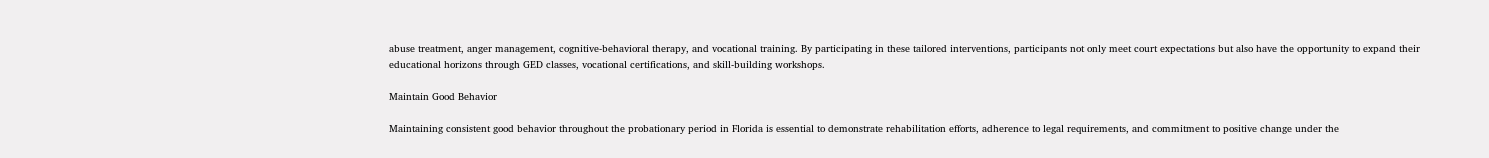abuse treatment, anger management, cognitive-behavioral therapy, and vocational training. By participating in these tailored interventions, participants not only meet court expectations but also have the opportunity to expand their educational horizons through GED classes, vocational certifications, and skill-building workshops.

Maintain Good Behavior

Maintaining consistent good behavior throughout the probationary period in Florida is essential to demonstrate rehabilitation efforts, adherence to legal requirements, and commitment to positive change under the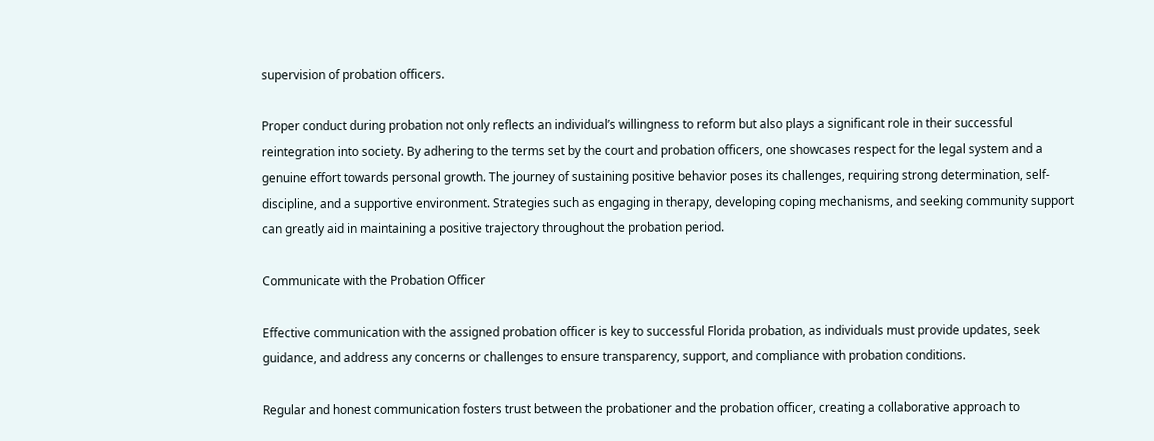supervision of probation officers.

Proper conduct during probation not only reflects an individual’s willingness to reform but also plays a significant role in their successful reintegration into society. By adhering to the terms set by the court and probation officers, one showcases respect for the legal system and a genuine effort towards personal growth. The journey of sustaining positive behavior poses its challenges, requiring strong determination, self-discipline, and a supportive environment. Strategies such as engaging in therapy, developing coping mechanisms, and seeking community support can greatly aid in maintaining a positive trajectory throughout the probation period.

Communicate with the Probation Officer

Effective communication with the assigned probation officer is key to successful Florida probation, as individuals must provide updates, seek guidance, and address any concerns or challenges to ensure transparency, support, and compliance with probation conditions.

Regular and honest communication fosters trust between the probationer and the probation officer, creating a collaborative approach to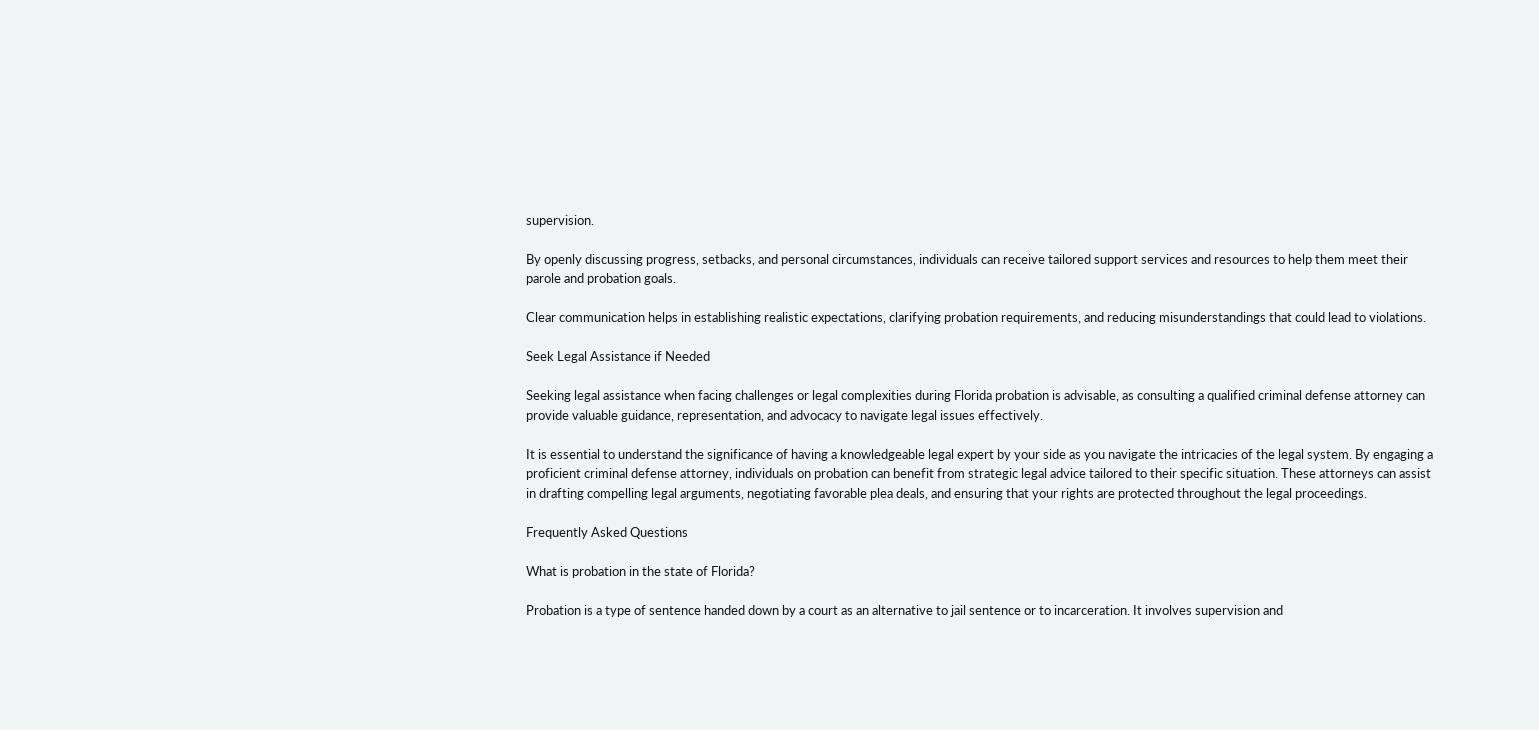supervision.

By openly discussing progress, setbacks, and personal circumstances, individuals can receive tailored support services and resources to help them meet their parole and probation goals.

Clear communication helps in establishing realistic expectations, clarifying probation requirements, and reducing misunderstandings that could lead to violations.

Seek Legal Assistance if Needed

Seeking legal assistance when facing challenges or legal complexities during Florida probation is advisable, as consulting a qualified criminal defense attorney can provide valuable guidance, representation, and advocacy to navigate legal issues effectively.

It is essential to understand the significance of having a knowledgeable legal expert by your side as you navigate the intricacies of the legal system. By engaging a proficient criminal defense attorney, individuals on probation can benefit from strategic legal advice tailored to their specific situation. These attorneys can assist in drafting compelling legal arguments, negotiating favorable plea deals, and ensuring that your rights are protected throughout the legal proceedings.

Frequently Asked Questions

What is probation in the state of Florida?

Probation is a type of sentence handed down by a court as an alternative to jail sentence or to incarceration. It involves supervision and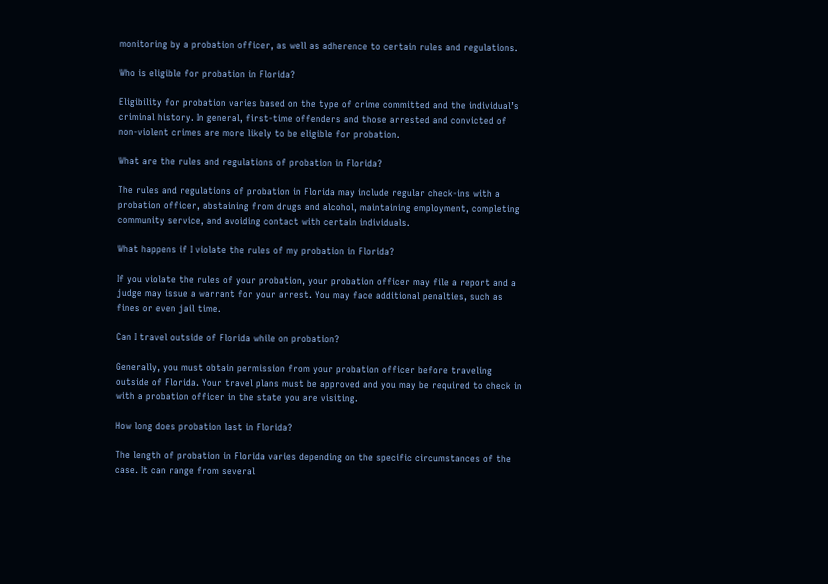monitoring by a probation officer, as well as adherence to certain rules and regulations.

Who is eligible for probation in Florida?

Eligibility for probation varies based on the type of crime committed and the individual’s criminal history. In general, first-time offenders and those arrested and convicted of non-violent crimes are more likely to be eligible for probation.

What are the rules and regulations of probation in Florida?

The rules and regulations of probation in Florida may include regular check-ins with a probation officer, abstaining from drugs and alcohol, maintaining employment, completing community service, and avoiding contact with certain individuals.

What happens if I violate the rules of my probation in Florida?

If you violate the rules of your probation, your probation officer may file a report and a judge may issue a warrant for your arrest. You may face additional penalties, such as fines or even jail time.

Can I travel outside of Florida while on probation?

Generally, you must obtain permission from your probation officer before traveling outside of Florida. Your travel plans must be approved and you may be required to check in with a probation officer in the state you are visiting.

How long does probation last in Florida?

The length of probation in Florida varies depending on the specific circumstances of the case. It can range from several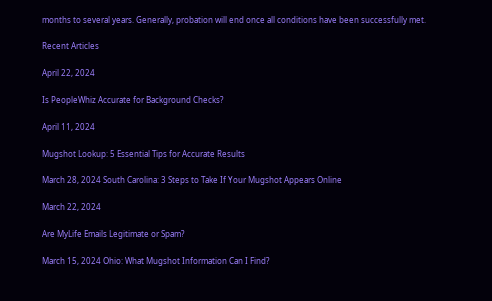months to several years. Generally, probation will end once all conditions have been successfully met.

Recent Articles

April 22, 2024

Is PeopleWhiz Accurate for Background Checks?

April 11, 2024

Mugshot Lookup: 5 Essential Tips for Accurate Results

March 28, 2024 South Carolina: 3 Steps to Take If Your Mugshot Appears Online

March 22, 2024

Are MyLife Emails Legitimate or Spam?

March 15, 2024 Ohio: What Mugshot Information Can I Find?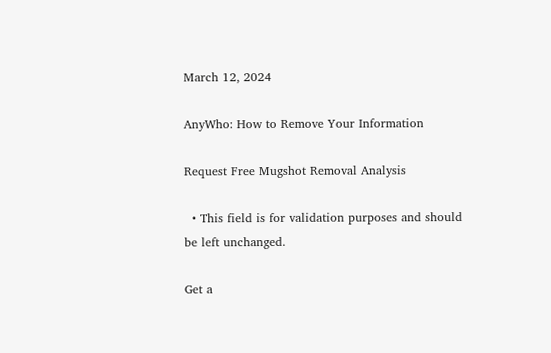March 12, 2024

AnyWho: How to Remove Your Information

Request Free Mugshot Removal Analysis

  • This field is for validation purposes and should be left unchanged.

Get a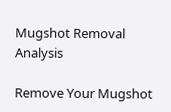Mugshot Removal Analysis

Remove Your Mugshot